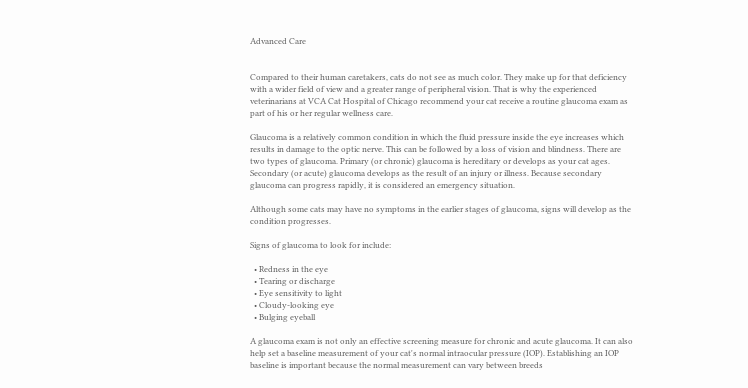Advanced Care


Compared to their human caretakers, cats do not see as much color. They make up for that deficiency with a wider field of view and a greater range of peripheral vision. That is why the experienced veterinarians at VCA Cat Hospital of Chicago recommend your cat receive a routine glaucoma exam as part of his or her regular wellness care.

Glaucoma is a relatively common condition in which the fluid pressure inside the eye increases which results in damage to the optic nerve. This can be followed by a loss of vision and blindness. There are two types of glaucoma. Primary (or chronic) glaucoma is hereditary or develops as your cat ages. Secondary (or acute) glaucoma develops as the result of an injury or illness. Because secondary glaucoma can progress rapidly, it is considered an emergency situation.

Although some cats may have no symptoms in the earlier stages of glaucoma, signs will develop as the condition progresses.

Signs of glaucoma to look for include:

  • Redness in the eye
  • Tearing or discharge
  • Eye sensitivity to light
  • Cloudy-looking eye
  • Bulging eyeball

A glaucoma exam is not only an effective screening measure for chronic and acute glaucoma. It can also help set a baseline measurement of your cat's normal intraocular pressure (IOP). Establishing an IOP baseline is important because the normal measurement can vary between breeds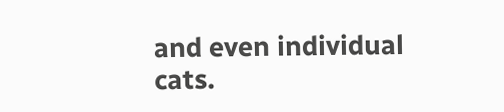and even individual cats.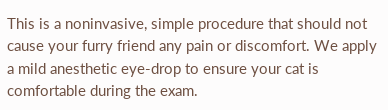This is a noninvasive, simple procedure that should not cause your furry friend any pain or discomfort. We apply a mild anesthetic eye-drop to ensure your cat is comfortable during the exam.